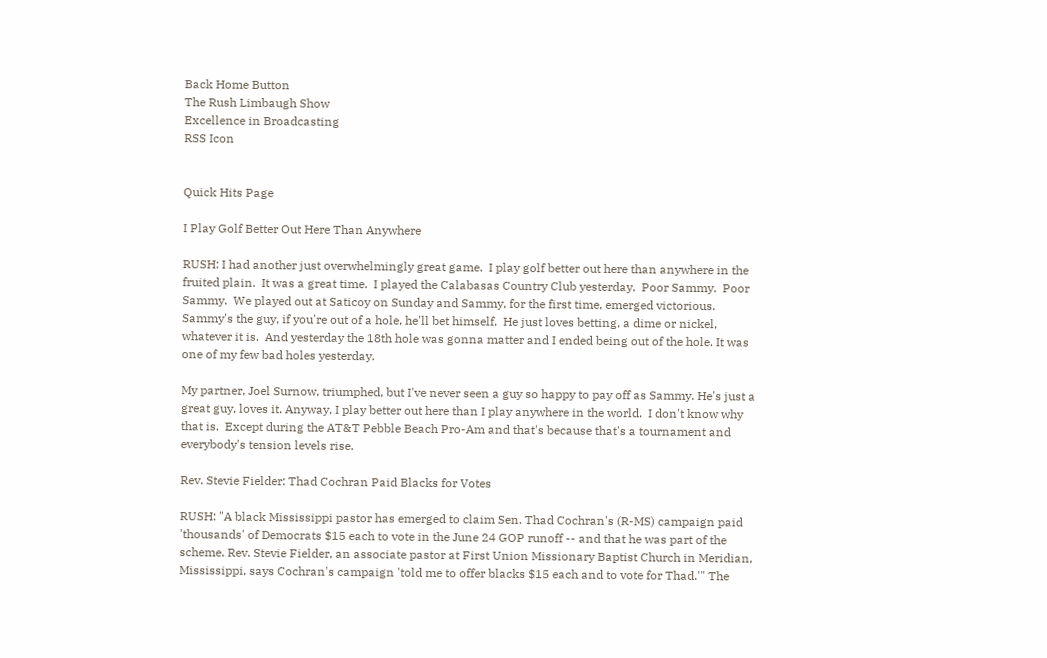Back Home Button
The Rush Limbaugh Show
Excellence in Broadcasting
RSS Icon


Quick Hits Page

I Play Golf Better Out Here Than Anywhere

RUSH: I had another just overwhelmingly great game.  I play golf better out here than anywhere in the fruited plain.  It was a great time.  I played the Calabasas Country Club yesterday.  Poor Sammy.  Poor Sammy.  We played out at Saticoy on Sunday and Sammy, for the first time, emerged victorious.  Sammy's the guy, if you're out of a hole, he'll bet himself.  He just loves betting, a dime or nickel, whatever it is.  And yesterday the 18th hole was gonna matter and I ended being out of the hole. It was one of my few bad holes yesterday.

My partner, Joel Surnow, triumphed, but I've never seen a guy so happy to pay off as Sammy. He's just a great guy, loves it. Anyway, I play better out here than I play anywhere in the world.  I don't know why that is.  Except during the AT&T Pebble Beach Pro-Am and that's because that's a tournament and everybody's tension levels rise.

Rev. Stevie Fielder: Thad Cochran Paid Blacks for Votes

RUSH: "A black Mississippi pastor has emerged to claim Sen. Thad Cochran's (R-MS) campaign paid 'thousands' of Democrats $15 each to vote in the June 24 GOP runoff -- and that he was part of the scheme. Rev. Stevie Fielder, an associate pastor at First Union Missionary Baptist Church in Meridian, Mississippi, says Cochran's campaign 'told me to offer blacks $15 each and to vote for Thad.'" The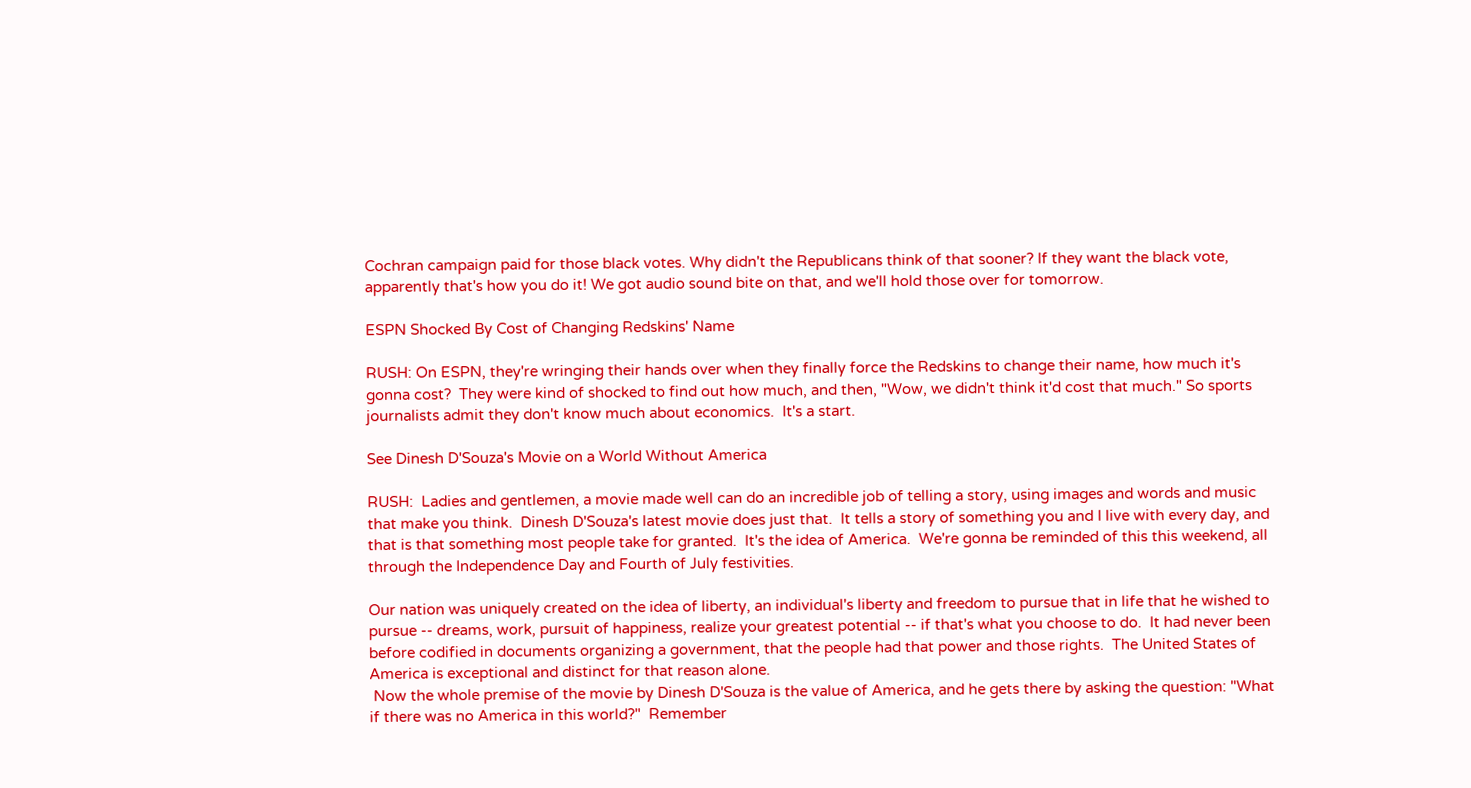Cochran campaign paid for those black votes. Why didn't the Republicans think of that sooner? If they want the black vote, apparently that's how you do it! We got audio sound bite on that, and we'll hold those over for tomorrow.

ESPN Shocked By Cost of Changing Redskins' Name

RUSH: On ESPN, they're wringing their hands over when they finally force the Redskins to change their name, how much it's gonna cost?  They were kind of shocked to find out how much, and then, "Wow, we didn't think it'd cost that much." So sports journalists admit they don't know much about economics.  It's a start.

See Dinesh D'Souza's Movie on a World Without America

RUSH:  Ladies and gentlemen, a movie made well can do an incredible job of telling a story, using images and words and music that make you think.  Dinesh D'Souza's latest movie does just that.  It tells a story of something you and I live with every day, and that is that something most people take for granted.  It's the idea of America.  We're gonna be reminded of this this weekend, all through the Independence Day and Fourth of July festivities.

Our nation was uniquely created on the idea of liberty, an individual's liberty and freedom to pursue that in life that he wished to pursue -- dreams, work, pursuit of happiness, realize your greatest potential -- if that's what you choose to do.  It had never been before codified in documents organizing a government, that the people had that power and those rights.  The United States of America is exceptional and distinct for that reason alone.
 Now the whole premise of the movie by Dinesh D'Souza is the value of America, and he gets there by asking the question: "What if there was no America in this world?"  Remember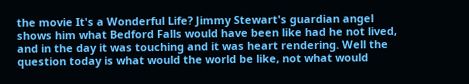the movie It's a Wonderful Life? Jimmy Stewart's guardian angel shows him what Bedford Falls would have been like had he not lived, and in the day it was touching and it was heart rendering. Well the question today is what would the world be like, not what would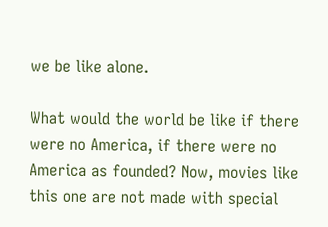we be like alone.

What would the world be like if there were no America, if there were no America as founded? Now, movies like this one are not made with special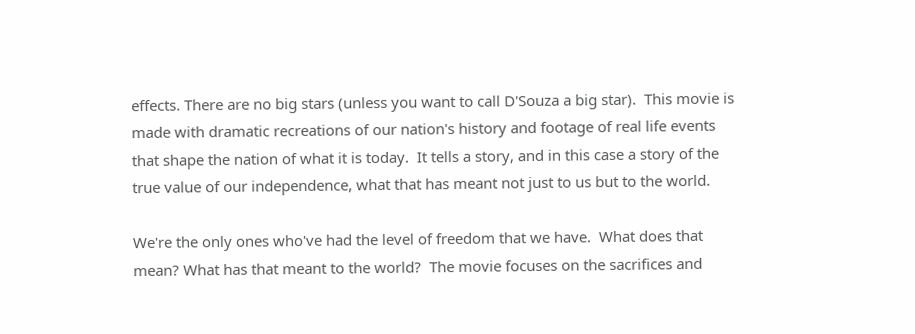effects. There are no big stars (unless you want to call D'Souza a big star).  This movie is made with dramatic recreations of our nation's history and footage of real life events that shape the nation of what it is today.  It tells a story, and in this case a story of the true value of our independence, what that has meant not just to us but to the world.

We're the only ones who've had the level of freedom that we have.  What does that mean? What has that meant to the world?  The movie focuses on the sacrifices and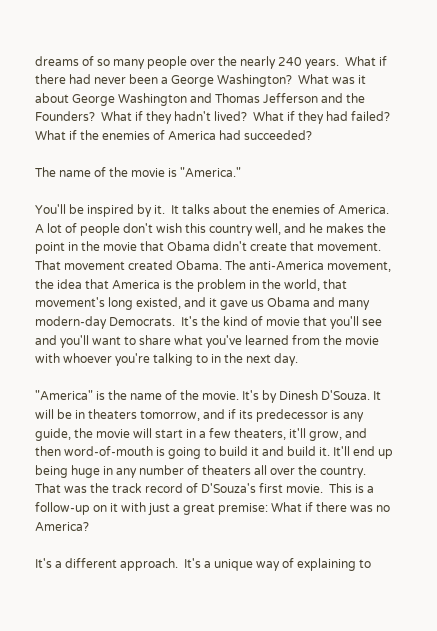dreams of so many people over the nearly 240 years.  What if there had never been a George Washington?  What was it about George Washington and Thomas Jefferson and the Founders?  What if they hadn't lived?  What if they had failed? What if the enemies of America had succeeded?

The name of the movie is "America."

You'll be inspired by it.  It talks about the enemies of America.  A lot of people don't wish this country well, and he makes the point in the movie that Obama didn't create that movement. That movement created Obama. The anti-America movement, the idea that America is the problem in the world, that movement's long existed, and it gave us Obama and many modern-day Democrats.  It's the kind of movie that you'll see and you'll want to share what you've learned from the movie with whoever you're talking to in the next day.

"America" is the name of the movie. It's by Dinesh D'Souza. It will be in theaters tomorrow, and if its predecessor is any guide, the movie will start in a few theaters, it'll grow, and then word-of-mouth is going to build it and build it. It'll end up being huge in any number of theaters all over the country.  That was the track record of D'Souza's first movie.  This is a follow-up on it with just a great premise: What if there was no America?

It's a different approach.  It's a unique way of explaining to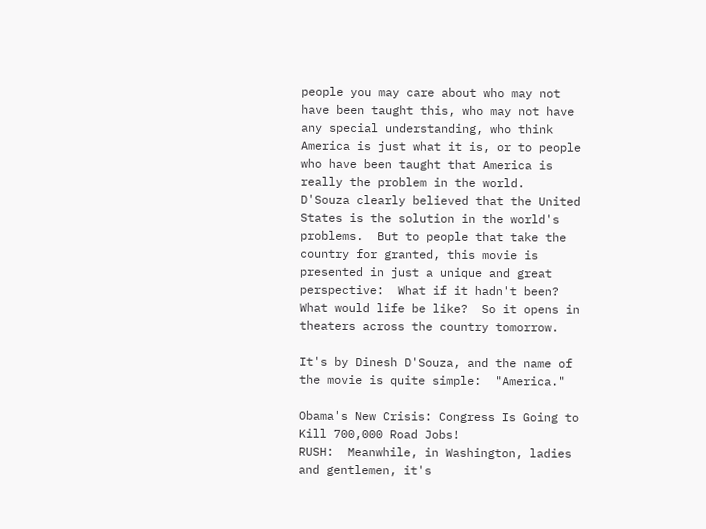people you may care about who may not have been taught this, who may not have any special understanding, who think America is just what it is, or to people who have been taught that America is really the problem in the world.  D'Souza clearly believed that the United States is the solution in the world's problems.  But to people that take the country for granted, this movie is presented in just a unique and great perspective:  What if it hadn't been? What would life be like?  So it opens in  theaters across the country tomorrow.

It's by Dinesh D'Souza, and the name of the movie is quite simple:  "America."

Obama's New Crisis: Congress Is Going to Kill 700,000 Road Jobs!
RUSH:  Meanwhile, in Washington, ladies and gentlemen, it's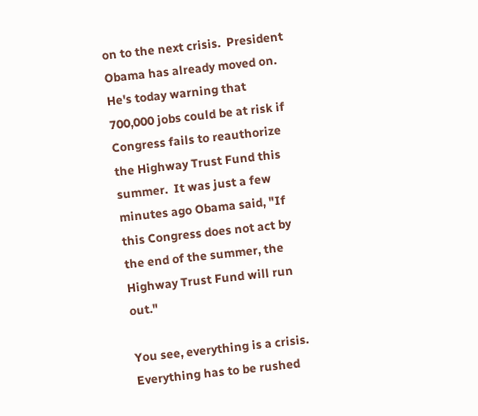on to the next crisis.  President Obama has already moved on. He's today warning that 700,000 jobs could be at risk if Congress fails to reauthorize the Highway Trust Fund this summer.  It was just a few minutes ago Obama said, "If this Congress does not act by the end of the summer, the Highway Trust Fund will run out."

You see, everything is a crisis. Everything has to be rushed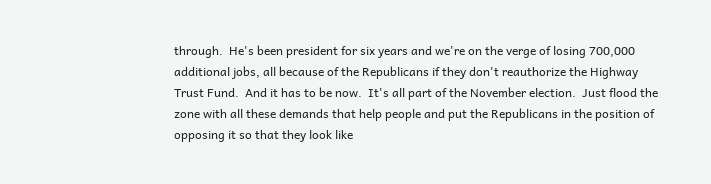through.  He's been president for six years and we're on the verge of losing 700,000 additional jobs, all because of the Republicans if they don't reauthorize the Highway Trust Fund.  And it has to be now.  It's all part of the November election.  Just flood the zone with all these demands that help people and put the Republicans in the position of opposing it so that they look like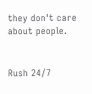they don't care about people.


Rush 24/7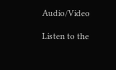Audio/Video

Listen to the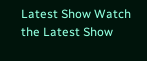Latest Show Watch the Latest Show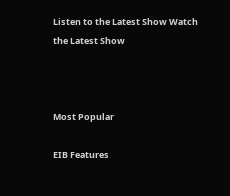Listen to the Latest Show Watch the Latest Show



Most Popular

EIB Features